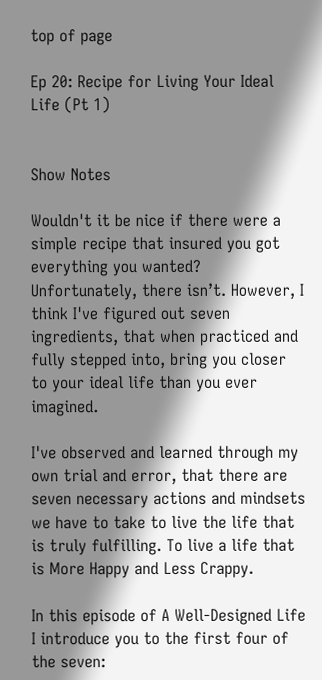top of page

Ep 20: Recipe for Living Your Ideal Life (Pt 1)


Show Notes

Wouldn't it be nice if there were a simple recipe that insured you got everything you wanted? Unfortunately, there isn’t. However, I think I've figured out seven ingredients, that when practiced and fully stepped into, bring you closer to your ideal life than you ever imagined.

I've observed and learned through my own trial and error, that there are seven necessary actions and mindsets we have to take to live the life that is truly fulfilling. To live a life that is More Happy and Less Crappy.

In this episode of A Well-Designed Life I introduce you to the first four of the seven: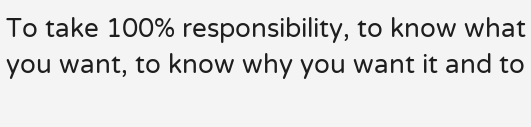To take 100% responsibility, to know what you want, to know why you want it and to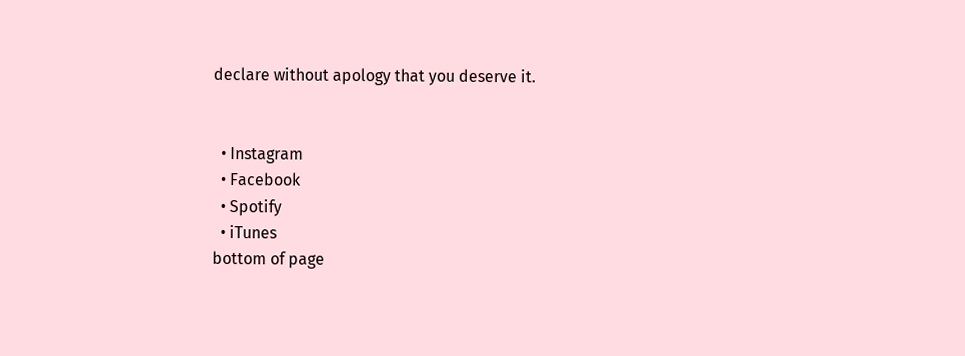declare without apology that you deserve it.


  • Instagram
  • Facebook
  • Spotify
  • iTunes
bottom of page